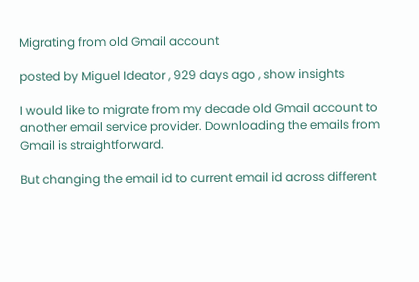Migrating from old Gmail account

posted by Miguel Ideator , 929 days ago , show insights

I would like to migrate from my decade old Gmail account to another email service provider. Downloading the emails from Gmail is straightforward.

But changing the email id to current email id across different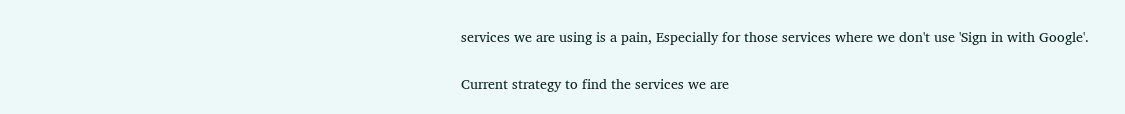services we are using is a pain, Especially for those services where we don't use 'Sign in with Google'.

Current strategy to find the services we are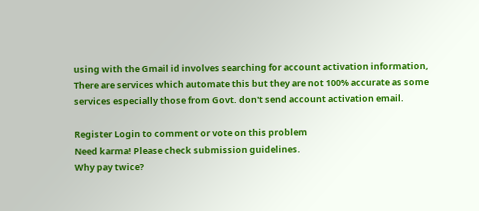using with the Gmail id involves searching for account activation information, There are services which automate this but they are not 100% accurate as some services especially those from Govt. don't send account activation email.

Register Login to comment or vote on this problem
Need karma! Please check submission guidelines.
Why pay twice?